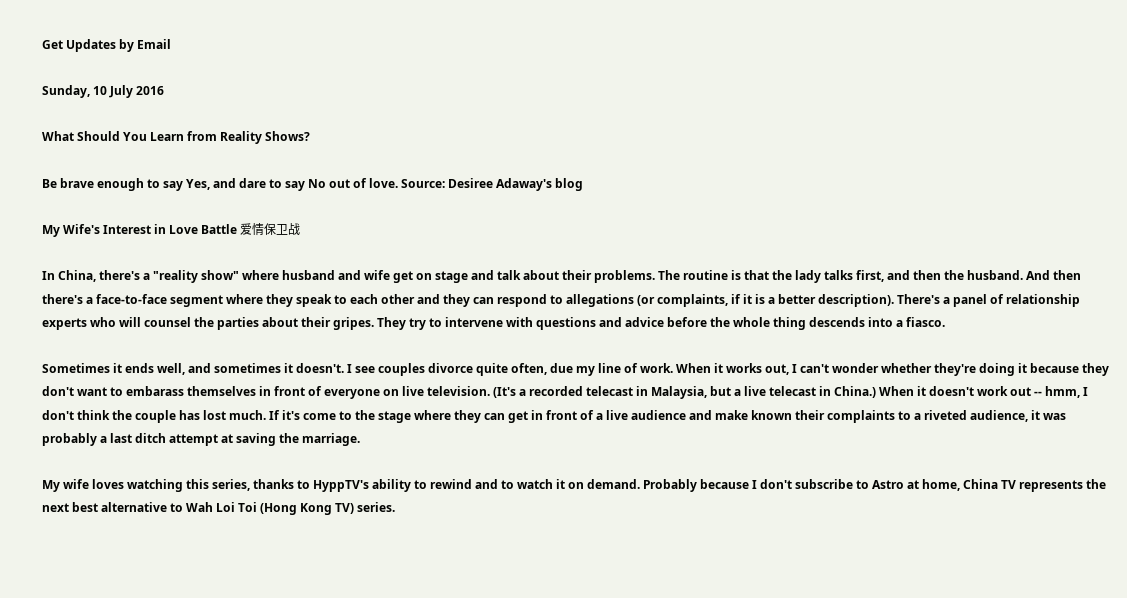Get Updates by Email

Sunday, 10 July 2016

What Should You Learn from Reality Shows?

Be brave enough to say Yes, and dare to say No out of love. Source: Desiree Adaway's blog

My Wife's Interest in Love Battle 爱情保卫战

In China, there's a "reality show" where husband and wife get on stage and talk about their problems. The routine is that the lady talks first, and then the husband. And then there's a face-to-face segment where they speak to each other and they can respond to allegations (or complaints, if it is a better description). There's a panel of relationship experts who will counsel the parties about their gripes. They try to intervene with questions and advice before the whole thing descends into a fiasco.

Sometimes it ends well, and sometimes it doesn't. I see couples divorce quite often, due my line of work. When it works out, I can't wonder whether they're doing it because they don't want to embarass themselves in front of everyone on live television. (It's a recorded telecast in Malaysia, but a live telecast in China.) When it doesn't work out -- hmm, I don't think the couple has lost much. If it's come to the stage where they can get in front of a live audience and make known their complaints to a riveted audience, it was probably a last ditch attempt at saving the marriage.

My wife loves watching this series, thanks to HyppTV's ability to rewind and to watch it on demand. Probably because I don't subscribe to Astro at home, China TV represents the next best alternative to Wah Loi Toi (Hong Kong TV) series.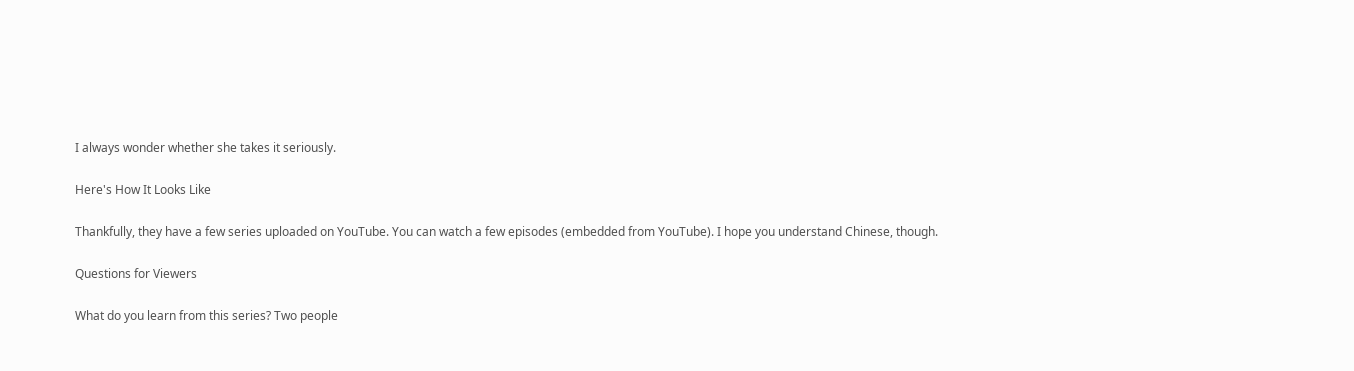I always wonder whether she takes it seriously.

Here's How It Looks Like

Thankfully, they have a few series uploaded on YouTube. You can watch a few episodes (embedded from YouTube). I hope you understand Chinese, though.

Questions for Viewers

What do you learn from this series? Two people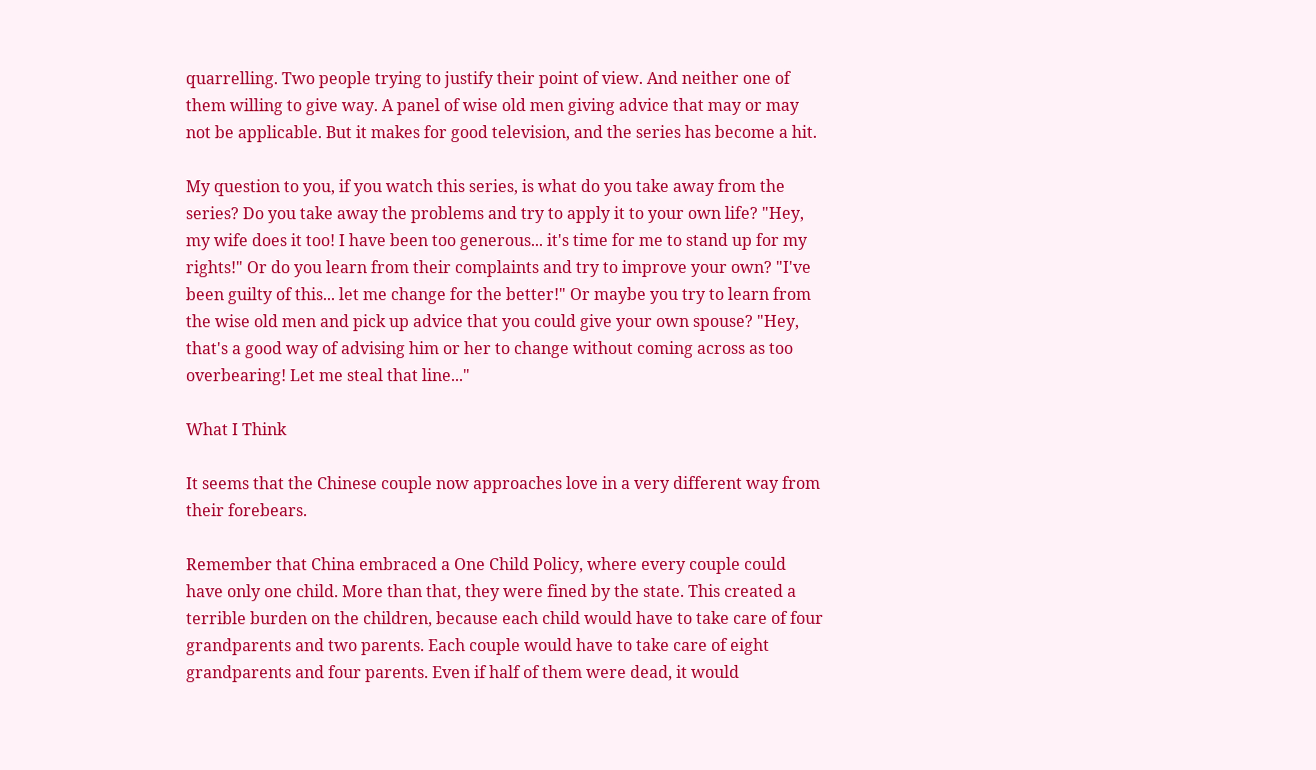quarrelling. Two people trying to justify their point of view. And neither one of them willing to give way. A panel of wise old men giving advice that may or may not be applicable. But it makes for good television, and the series has become a hit.

My question to you, if you watch this series, is what do you take away from the series? Do you take away the problems and try to apply it to your own life? "Hey, my wife does it too! I have been too generous... it's time for me to stand up for my rights!" Or do you learn from their complaints and try to improve your own? "I've been guilty of this... let me change for the better!" Or maybe you try to learn from the wise old men and pick up advice that you could give your own spouse? "Hey, that's a good way of advising him or her to change without coming across as too overbearing! Let me steal that line..."

What I Think

It seems that the Chinese couple now approaches love in a very different way from their forebears.

Remember that China embraced a One Child Policy, where every couple could have only one child. More than that, they were fined by the state. This created a terrible burden on the children, because each child would have to take care of four grandparents and two parents. Each couple would have to take care of eight grandparents and four parents. Even if half of them were dead, it would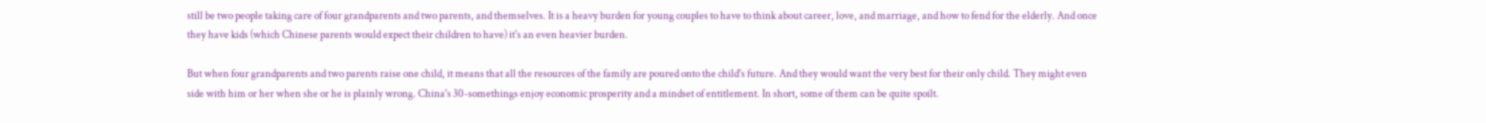still be two people taking care of four grandparents and two parents, and themselves. It is a heavy burden for young couples to have to think about career, love, and marriage, and how to fend for the elderly. And once they have kids (which Chinese parents would expect their children to have) it's an even heavier burden.

But when four grandparents and two parents raise one child, it means that all the resources of the family are poured onto the child's future. And they would want the very best for their only child. They might even side with him or her when she or he is plainly wrong. China's 30-somethings enjoy economic prosperity and a mindset of entitlement. In short, some of them can be quite spoilt.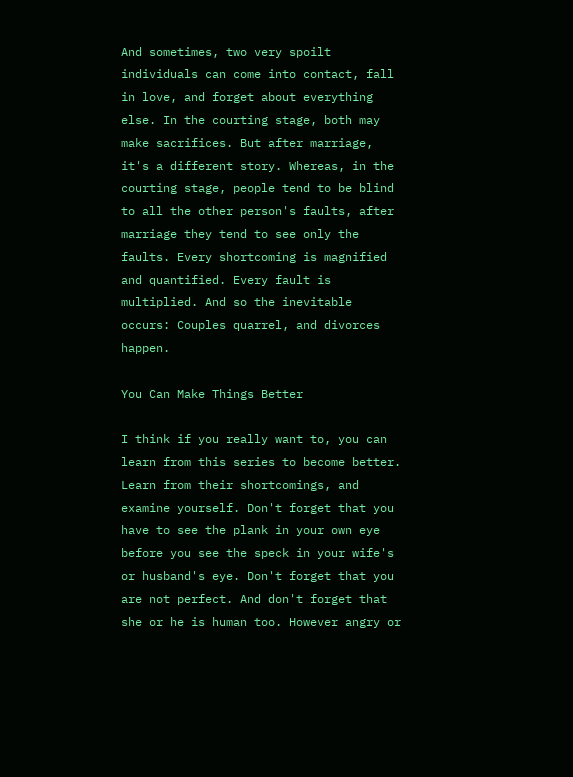And sometimes, two very spoilt individuals can come into contact, fall in love, and forget about everything else. In the courting stage, both may make sacrifices. But after marriage, it's a different story. Whereas, in the courting stage, people tend to be blind to all the other person's faults, after marriage they tend to see only the faults. Every shortcoming is magnified and quantified. Every fault is multiplied. And so the inevitable occurs: Couples quarrel, and divorces happen.

You Can Make Things Better

I think if you really want to, you can learn from this series to become better. Learn from their shortcomings, and examine yourself. Don't forget that you have to see the plank in your own eye before you see the speck in your wife's or husband's eye. Don't forget that you are not perfect. And don't forget that she or he is human too. However angry or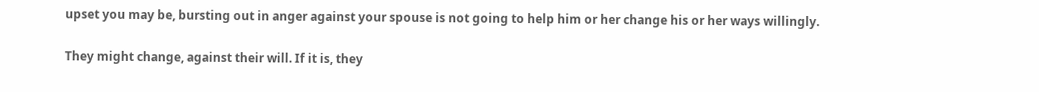upset you may be, bursting out in anger against your spouse is not going to help him or her change his or her ways willingly.

They might change, against their will. If it is, they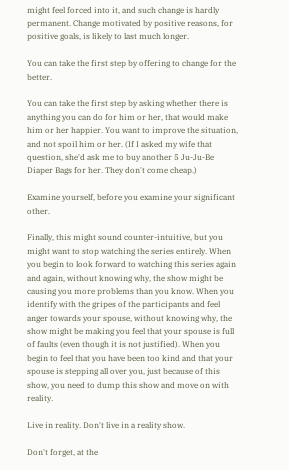might feel forced into it, and such change is hardly permanent. Change motivated by positive reasons, for positive goals, is likely to last much longer.

You can take the first step by offering to change for the better.

You can take the first step by asking whether there is anything you can do for him or her, that would make him or her happier. You want to improve the situation, and not spoil him or her. (If I asked my wife that question, she'd ask me to buy another 5 Ju-Ju-Be Diaper Bags for her. They don't come cheap.)

Examine yourself, before you examine your significant other.

Finally, this might sound counter-intuitive, but you might want to stop watching the series entirely. When you begin to look forward to watching this series again and again, without knowing why, the show might be causing you more problems than you know. When you identify with the gripes of the participants and feel anger towards your spouse, without knowing why, the show might be making you feel that your spouse is full of faults (even though it is not justified). When you begin to feel that you have been too kind and that your spouse is stepping all over you, just because of this show, you need to dump this show and move on with reality.

Live in reality. Don't live in a reality show.

Don't forget, at the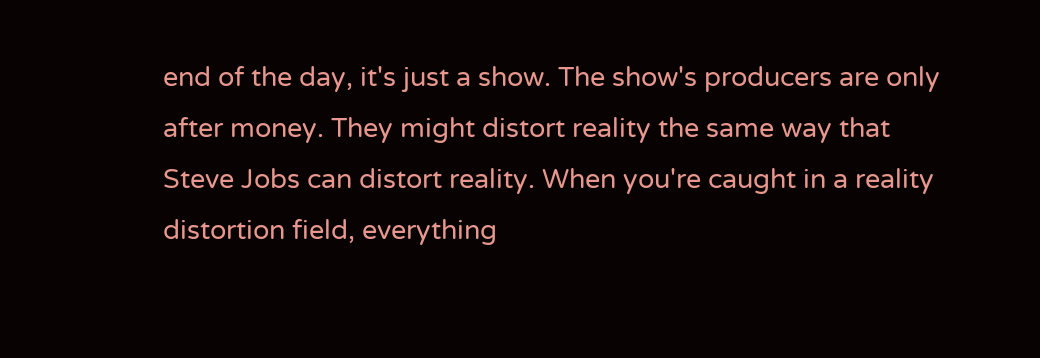end of the day, it's just a show. The show's producers are only after money. They might distort reality the same way that Steve Jobs can distort reality. When you're caught in a reality distortion field, everything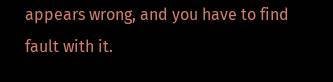appears wrong, and you have to find fault with it.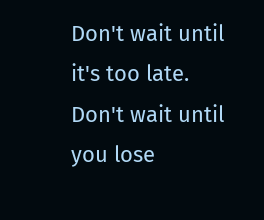Don't wait until it's too late. Don't wait until you lose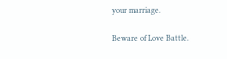your marriage.

Beware of Love Battle.